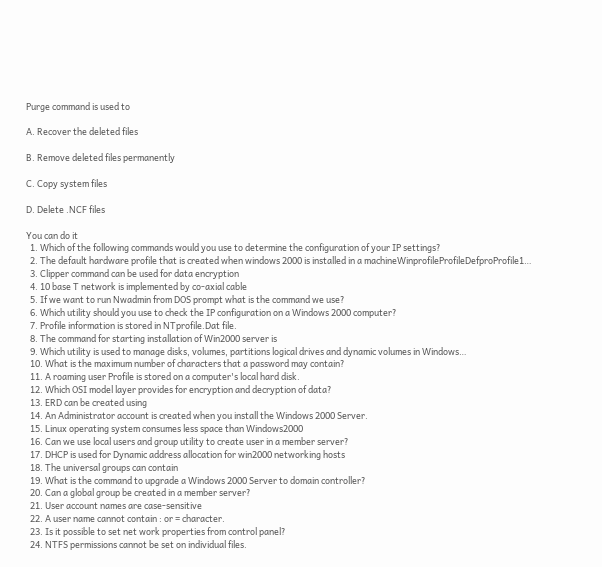Purge command is used to

A. Recover the deleted files

B. Remove deleted files permanently

C. Copy system files

D. Delete .NCF files

You can do it
  1. Which of the following commands would you use to determine the configuration of your IP settings?
  2. The default hardware profile that is created when windows 2000 is installed in a machineWinprofileProfileDefproProfile1…
  3. Clipper command can be used for data encryption
  4. 10 base T network is implemented by co-axial cable
  5. If we want to run Nwadmin from DOS prompt what is the command we use?
  6. Which utility should you use to check the IP configuration on a Windows 2000 computer?
  7. Profile information is stored in NTprofile.Dat file.
  8. The command for starting installation of Win2000 server is
  9. Which utility is used to manage disks, volumes, partitions logical drives and dynamic volumes in Windows…
  10. What is the maximum number of characters that a password may contain?
  11. A roaming user Profile is stored on a computer's local hard disk.
  12. Which OSI model layer provides for encryption and decryption of data?
  13. ERD can be created using
  14. An Administrator account is created when you install the Windows 2000 Server.
  15. Linux operating system consumes less space than Windows2000
  16. Can we use local users and group utility to create user in a member server?
  17. DHCP is used for Dynamic address allocation for win2000 networking hosts
  18. The universal groups can contain
  19. What is the command to upgrade a Windows 2000 Server to domain controller?
  20. Can a global group be created in a member server?
  21. User account names are case-sensitive
  22. A user name cannot contain : or = character.
  23. Is it possible to set net work properties from control panel?
  24. NTFS permissions cannot be set on individual files.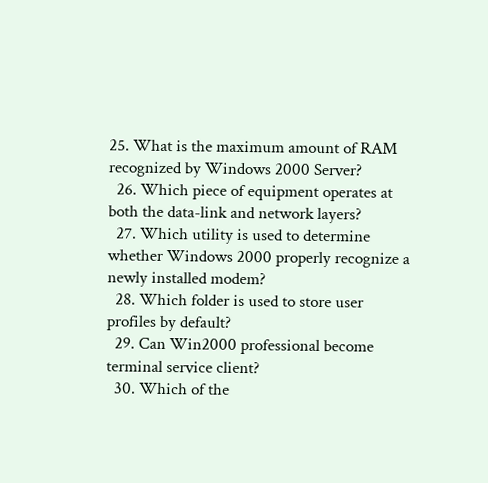25. What is the maximum amount of RAM recognized by Windows 2000 Server?
  26. Which piece of equipment operates at both the data-link and network layers?
  27. Which utility is used to determine whether Windows 2000 properly recognize a newly installed modem?
  28. Which folder is used to store user profiles by default?
  29. Can Win2000 professional become terminal service client?
  30. Which of the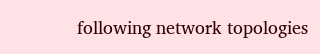following network topologies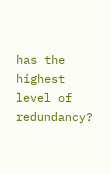has the highest level of redundancy?